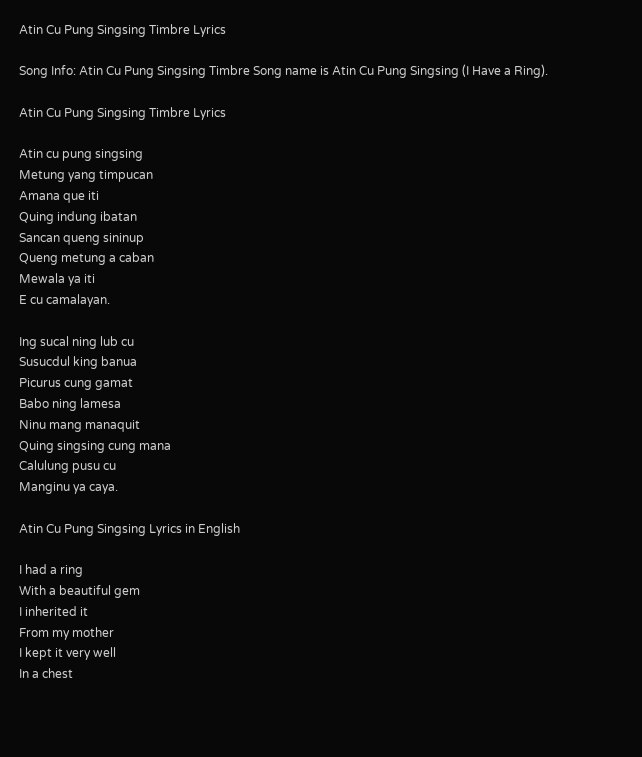Atin Cu Pung Singsing Timbre Lyrics

Song Info: Atin Cu Pung Singsing Timbre Song name is Atin Cu Pung Singsing (I Have a Ring).

Atin Cu Pung Singsing Timbre Lyrics

Atin cu pung singsing
Metung yang timpucan
Amana que iti
Quing indung ibatan
Sancan queng sininup
Queng metung a caban
Mewala ya iti
E cu camalayan.

Ing sucal ning lub cu
Susucdul king banua
Picurus cung gamat
Babo ning lamesa
Ninu mang manaquit
Quing singsing cung mana
Calulung pusu cu
Manginu ya caya.

Atin Cu Pung Singsing Lyrics in English

I had a ring
With a beautiful gem
I inherited it
From my mother
I kept it very well
In a chest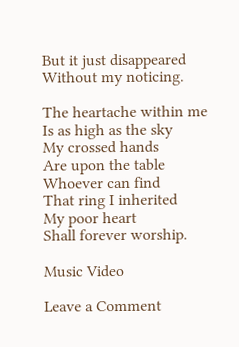But it just disappeared
Without my noticing.

The heartache within me
Is as high as the sky
My crossed hands
Are upon the table
Whoever can find
That ring I inherited
My poor heart
Shall forever worship.

Music Video

Leave a Comment